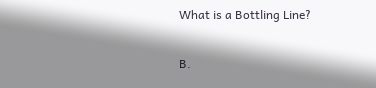What is a Bottling Line?

B.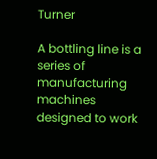Turner

A bottling line is a series of manufacturing machines designed to work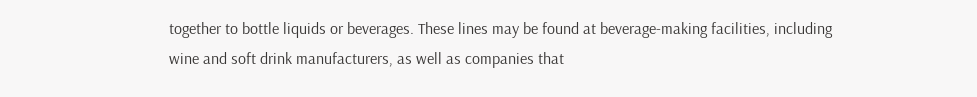together to bottle liquids or beverages. These lines may be found at beverage-making facilities, including wine and soft drink manufacturers, as well as companies that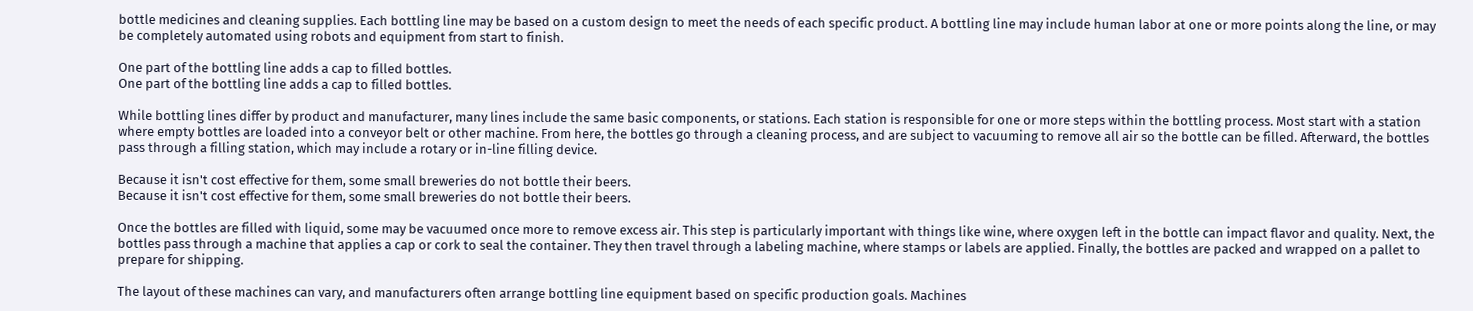bottle medicines and cleaning supplies. Each bottling line may be based on a custom design to meet the needs of each specific product. A bottling line may include human labor at one or more points along the line, or may be completely automated using robots and equipment from start to finish.

One part of the bottling line adds a cap to filled bottles.
One part of the bottling line adds a cap to filled bottles.

While bottling lines differ by product and manufacturer, many lines include the same basic components, or stations. Each station is responsible for one or more steps within the bottling process. Most start with a station where empty bottles are loaded into a conveyor belt or other machine. From here, the bottles go through a cleaning process, and are subject to vacuuming to remove all air so the bottle can be filled. Afterward, the bottles pass through a filling station, which may include a rotary or in-line filling device.

Because it isn't cost effective for them, some small breweries do not bottle their beers.
Because it isn't cost effective for them, some small breweries do not bottle their beers.

Once the bottles are filled with liquid, some may be vacuumed once more to remove excess air. This step is particularly important with things like wine, where oxygen left in the bottle can impact flavor and quality. Next, the bottles pass through a machine that applies a cap or cork to seal the container. They then travel through a labeling machine, where stamps or labels are applied. Finally, the bottles are packed and wrapped on a pallet to prepare for shipping.

The layout of these machines can vary, and manufacturers often arrange bottling line equipment based on specific production goals. Machines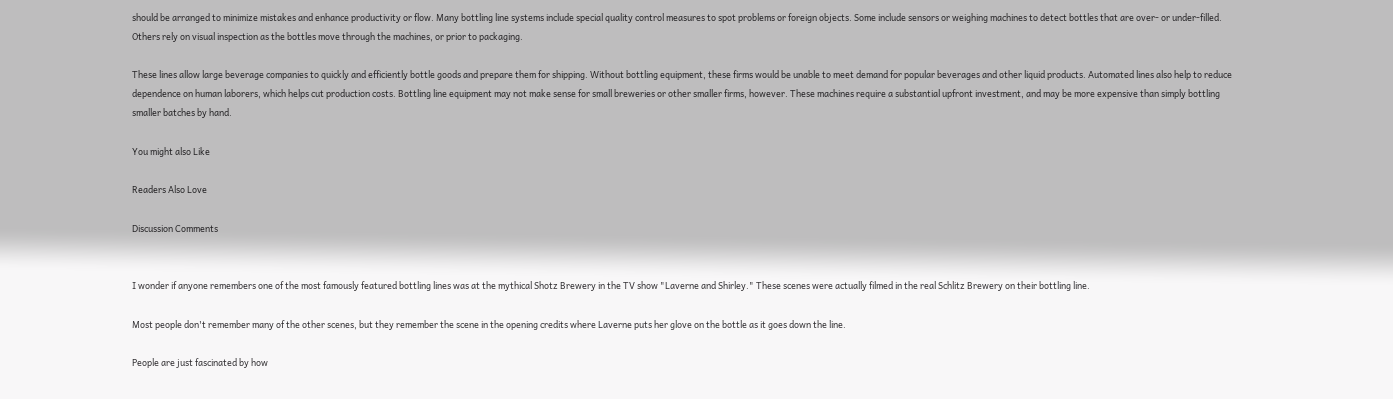should be arranged to minimize mistakes and enhance productivity or flow. Many bottling line systems include special quality control measures to spot problems or foreign objects. Some include sensors or weighing machines to detect bottles that are over- or under-filled. Others rely on visual inspection as the bottles move through the machines, or prior to packaging.

These lines allow large beverage companies to quickly and efficiently bottle goods and prepare them for shipping. Without bottling equipment, these firms would be unable to meet demand for popular beverages and other liquid products. Automated lines also help to reduce dependence on human laborers, which helps cut production costs. Bottling line equipment may not make sense for small breweries or other smaller firms, however. These machines require a substantial upfront investment, and may be more expensive than simply bottling smaller batches by hand.

You might also Like

Readers Also Love

Discussion Comments


I wonder if anyone remembers one of the most famously featured bottling lines was at the mythical Shotz Brewery in the TV show "Laverne and Shirley." These scenes were actually filmed in the real Schlitz Brewery on their bottling line.

Most people don't remember many of the other scenes, but they remember the scene in the opening credits where Laverne puts her glove on the bottle as it goes down the line.

People are just fascinated by how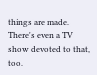things are made. There's even a TV show devoted to that, too.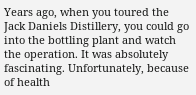Years ago, when you toured the Jack Daniels Distillery, you could go into the bottling plant and watch the operation. It was absolutely fascinating. Unfortunately, because of health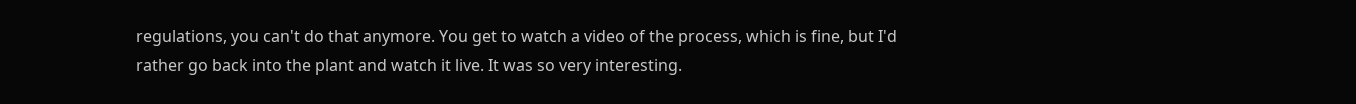regulations, you can't do that anymore. You get to watch a video of the process, which is fine, but I'd rather go back into the plant and watch it live. It was so very interesting.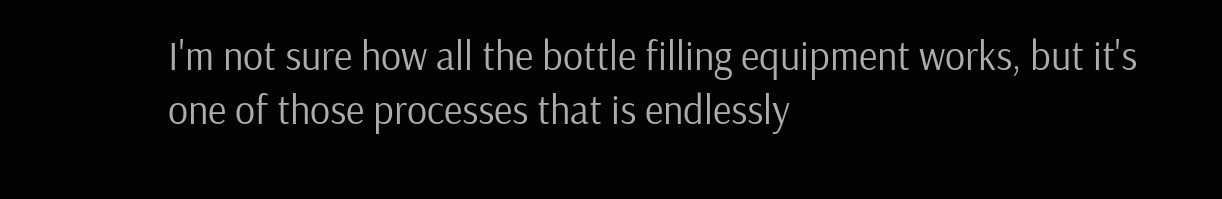I'm not sure how all the bottle filling equipment works, but it's one of those processes that is endlessly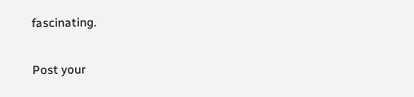fascinating.

Post your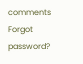comments
Forgot password?